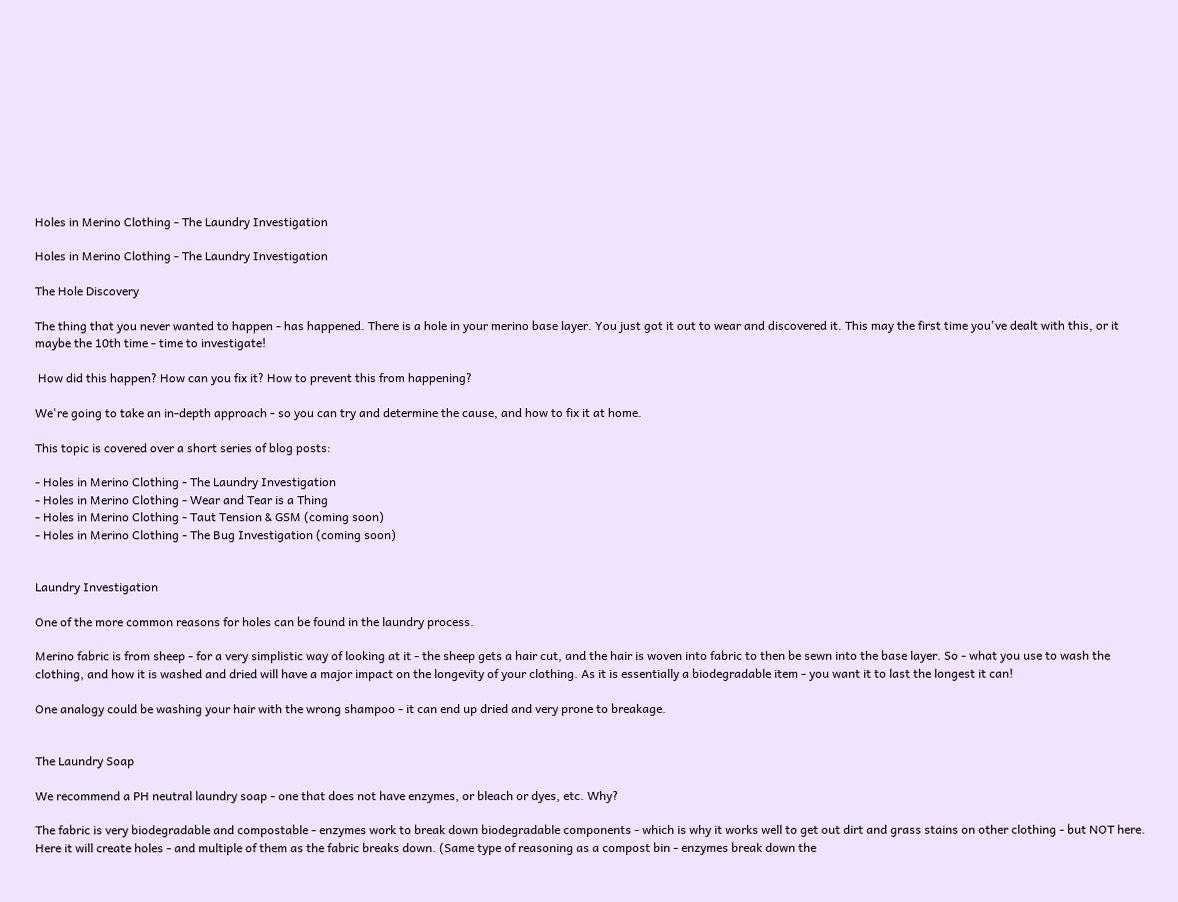Holes in Merino Clothing - The Laundry Investigation

Holes in Merino Clothing - The Laundry Investigation

The Hole Discovery

The thing that you never wanted to happen - has happened. There is a hole in your merino base layer. You just got it out to wear and discovered it. This may the first time you've dealt with this, or it maybe the 10th time - time to investigate!

 How did this happen? How can you fix it? How to prevent this from happening?

We're going to take an in-depth approach - so you can try and determine the cause, and how to fix it at home.

This topic is covered over a short series of blog posts:

- Holes in Merino Clothing - The Laundry Investigation
- Holes in Merino Clothing - Wear and Tear is a Thing
- Holes in Merino Clothing - Taut Tension & GSM (coming soon)
- Holes in Merino Clothing - The Bug Investigation (coming soon)


Laundry Investigation

One of the more common reasons for holes can be found in the laundry process.

Merino fabric is from sheep - for a very simplistic way of looking at it - the sheep gets a hair cut, and the hair is woven into fabric to then be sewn into the base layer. So - what you use to wash the clothing, and how it is washed and dried will have a major impact on the longevity of your clothing. As it is essentially a biodegradable item - you want it to last the longest it can!

One analogy could be washing your hair with the wrong shampoo - it can end up dried and very prone to breakage.


The Laundry Soap

We recommend a PH neutral laundry soap - one that does not have enzymes, or bleach or dyes, etc. Why?

The fabric is very biodegradable and compostable - enzymes work to break down biodegradable components - which is why it works well to get out dirt and grass stains on other clothing - but NOT here. Here it will create holes - and multiple of them as the fabric breaks down. (Same type of reasoning as a compost bin - enzymes break down the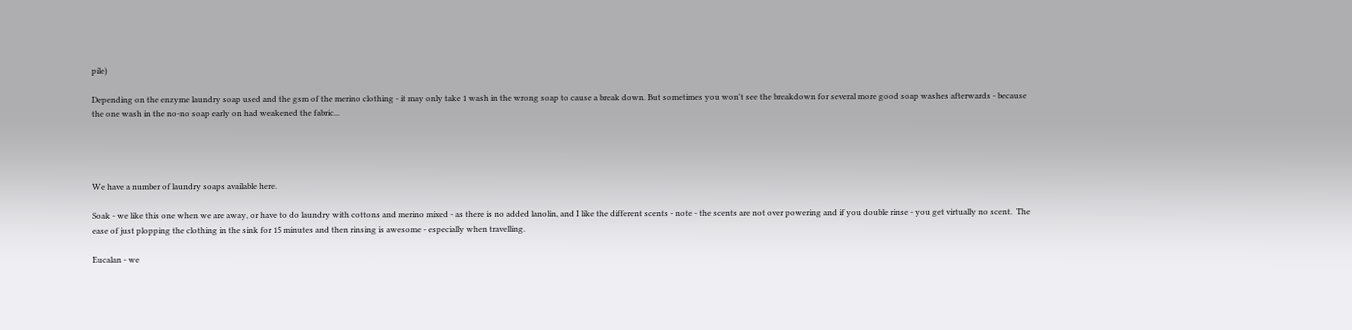pile)

Depending on the enzyme laundry soap used and the gsm of the merino clothing - it may only take 1 wash in the wrong soap to cause a break down. But sometimes you won't see the breakdown for several more good soap washes afterwards - because the one wash in the no-no soap early on had weakened the fabric...




We have a number of laundry soaps available here.

Soak - we like this one when we are away, or have to do laundry with cottons and merino mixed - as there is no added lanolin, and I like the different scents - note - the scents are not over powering and if you double rinse - you get virtually no scent.  The ease of just plopping the clothing in the sink for 15 minutes and then rinsing is awesome - especially when travelling.

Eucalan - we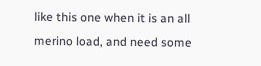like this one when it is an all merino load, and need some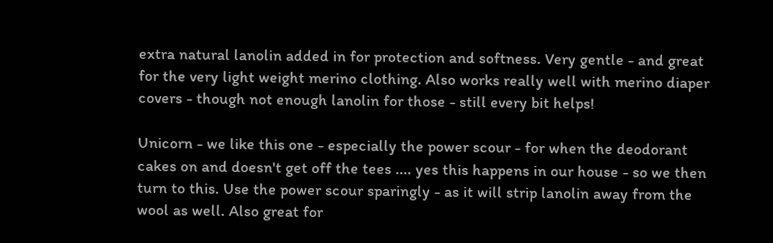extra natural lanolin added in for protection and softness. Very gentle - and great for the very light weight merino clothing. Also works really well with merino diaper covers - though not enough lanolin for those - still every bit helps!

Unicorn - we like this one - especially the power scour - for when the deodorant cakes on and doesn't get off the tees .... yes this happens in our house - so we then turn to this. Use the power scour sparingly - as it will strip lanolin away from the wool as well. Also great for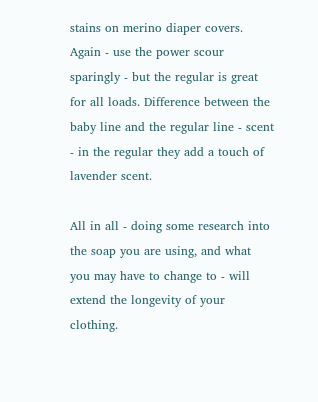stains on merino diaper covers. Again - use the power scour sparingly - but the regular is great for all loads. Difference between the baby line and the regular line - scent - in the regular they add a touch of lavender scent.

All in all - doing some research into the soap you are using, and what you may have to change to - will extend the longevity of your clothing.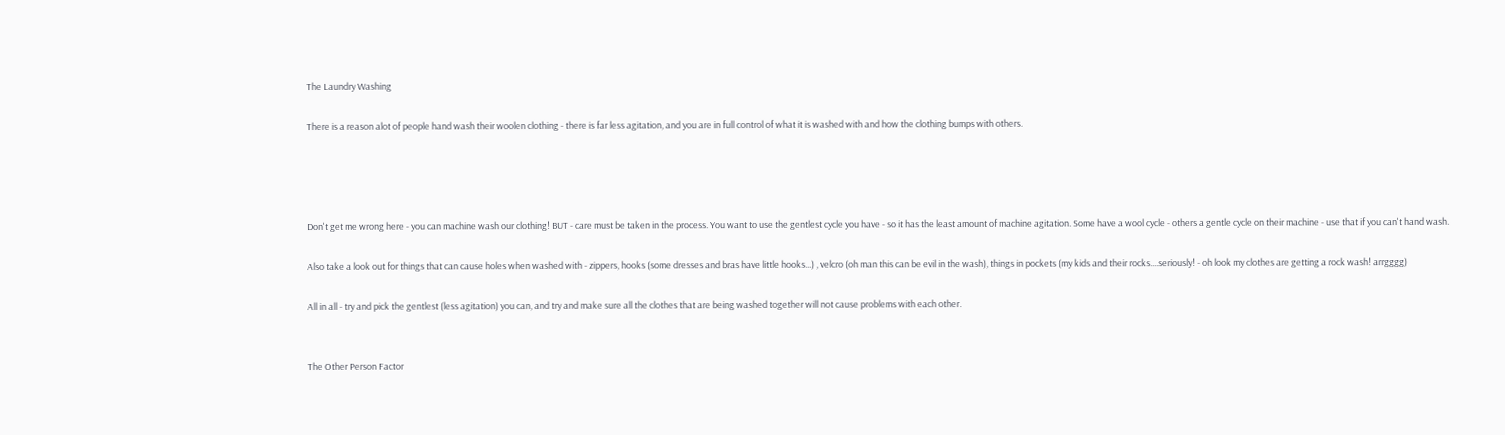The Laundry Washing

There is a reason alot of people hand wash their woolen clothing - there is far less agitation, and you are in full control of what it is washed with and how the clothing bumps with others.




Don't get me wrong here - you can machine wash our clothing! BUT - care must be taken in the process. You want to use the gentlest cycle you have - so it has the least amount of machine agitation. Some have a wool cycle - others a gentle cycle on their machine - use that if you can't hand wash.

Also take a look out for things that can cause holes when washed with - zippers, hooks (some dresses and bras have little hooks...) , velcro (oh man this can be evil in the wash), things in pockets (my kids and their rocks....seriously! - oh look my clothes are getting a rock wash! arrgggg)

All in all - try and pick the gentlest (less agitation) you can, and try and make sure all the clothes that are being washed together will not cause problems with each other.


The Other Person Factor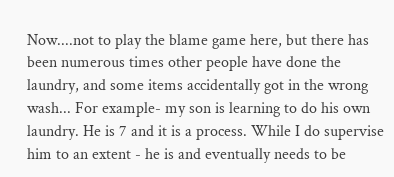Now....not to play the blame game here, but there has been numerous times other people have done the laundry, and some items accidentally got in the wrong wash... For example- my son is learning to do his own laundry. He is 7 and it is a process. While I do supervise him to an extent - he is and eventually needs to be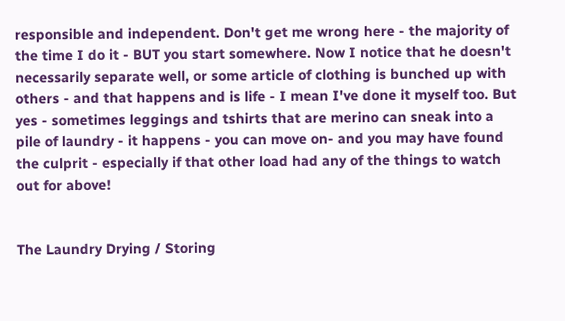responsible and independent. Don't get me wrong here - the majority of the time I do it - BUT you start somewhere. Now I notice that he doesn't necessarily separate well, or some article of clothing is bunched up with others - and that happens and is life - I mean I've done it myself too. But yes - sometimes leggings and tshirts that are merino can sneak into a pile of laundry - it happens - you can move on- and you may have found the culprit - especially if that other load had any of the things to watch out for above!


The Laundry Drying / Storing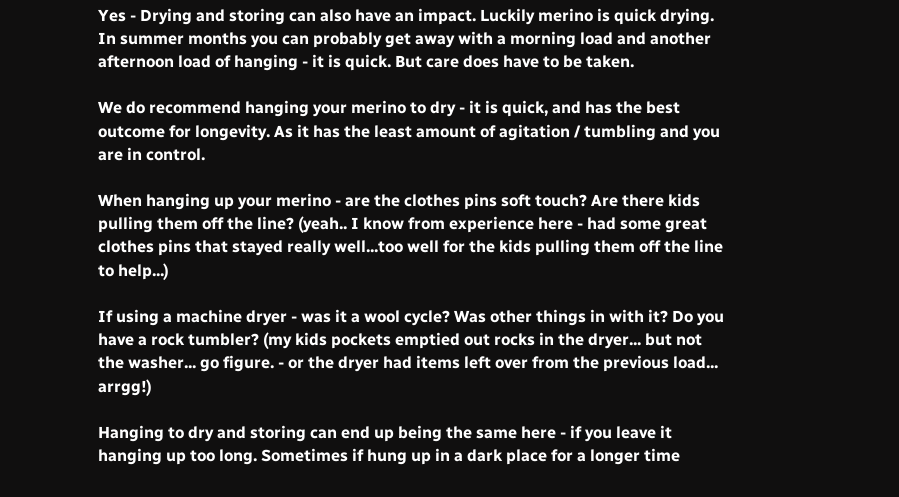Yes - Drying and storing can also have an impact. Luckily merino is quick drying. In summer months you can probably get away with a morning load and another afternoon load of hanging - it is quick. But care does have to be taken.

We do recommend hanging your merino to dry - it is quick, and has the best outcome for longevity. As it has the least amount of agitation / tumbling and you are in control.

When hanging up your merino - are the clothes pins soft touch? Are there kids pulling them off the line? (yeah.. I know from experience here - had some great clothes pins that stayed really well...too well for the kids pulling them off the line to help...)

If using a machine dryer - was it a wool cycle? Was other things in with it? Do you have a rock tumbler? (my kids pockets emptied out rocks in the dryer... but not the washer... go figure. - or the dryer had items left over from the previous load... arrgg!)

Hanging to dry and storing can end up being the same here - if you leave it hanging up too long. Sometimes if hung up in a dark place for a longer time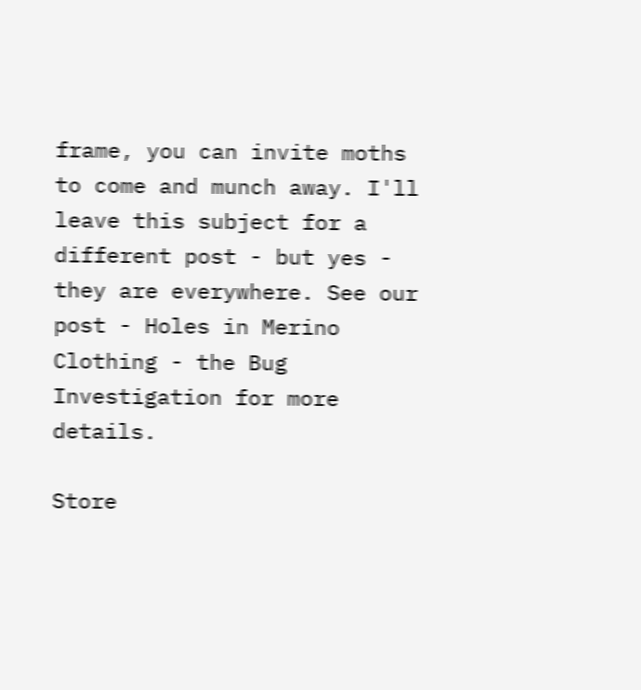frame, you can invite moths to come and munch away. I'll leave this subject for a different post - but yes - they are everywhere. See our post - Holes in Merino Clothing - the Bug Investigation for more details.

Store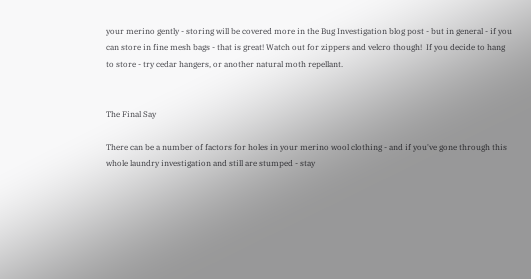your merino gently - storing will be covered more in the Bug Investigation blog post - but in general - if you can store in fine mesh bags - that is great! Watch out for zippers and velcro though!  If you decide to hang to store - try cedar hangers, or another natural moth repellant.


The Final Say

There can be a number of factors for holes in your merino wool clothing - and if you've gone through this whole laundry investigation and still are stumped - stay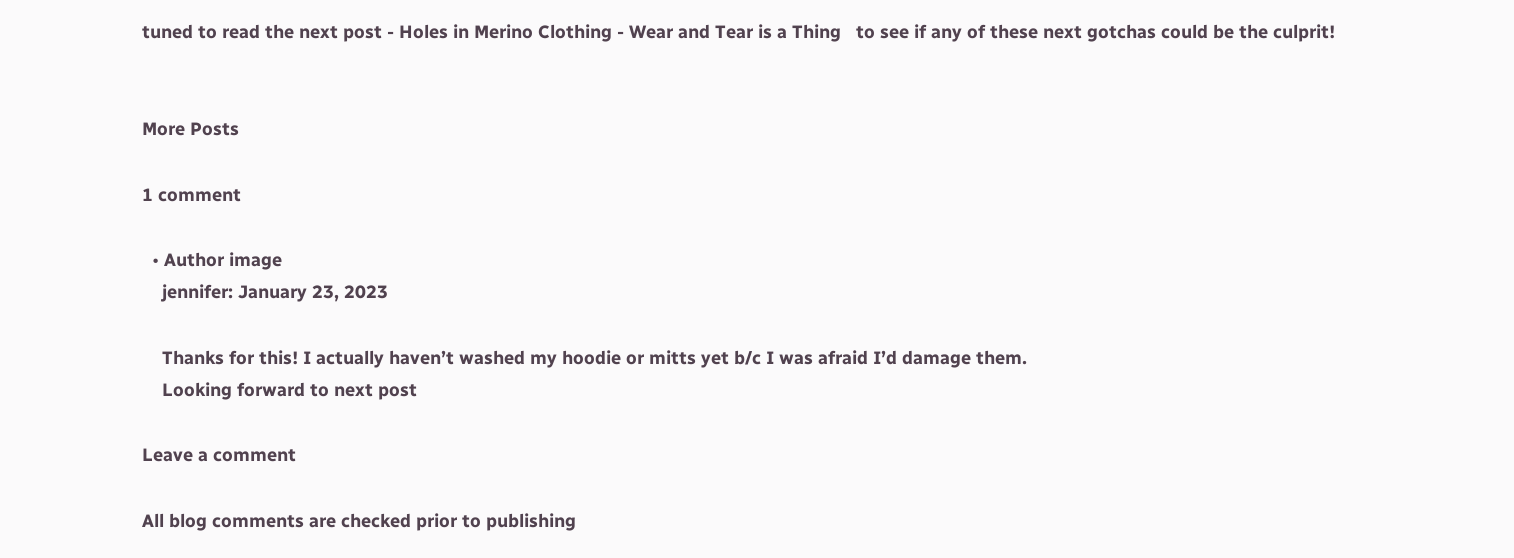tuned to read the next post - Holes in Merino Clothing - Wear and Tear is a Thing   to see if any of these next gotchas could be the culprit!


More Posts

1 comment

  • Author image
    jennifer: January 23, 2023

    Thanks for this! I actually haven’t washed my hoodie or mitts yet b/c I was afraid I’d damage them.
    Looking forward to next post

Leave a comment

All blog comments are checked prior to publishing